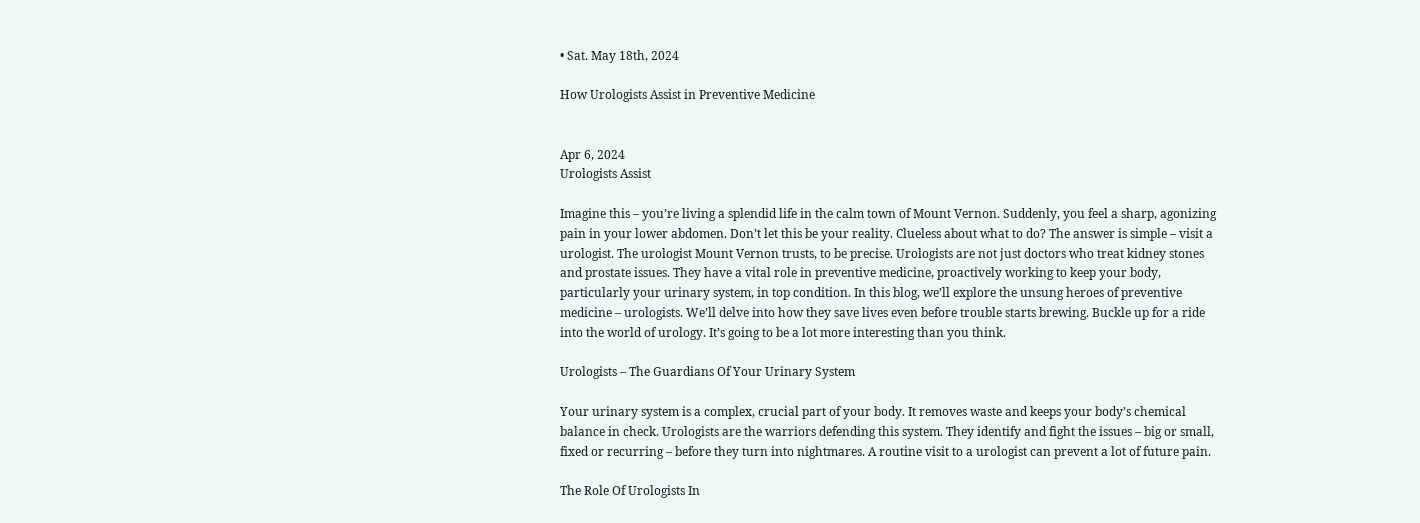• Sat. May 18th, 2024

How Urologists Assist in Preventive Medicine


Apr 6, 2024
Urologists Assist

Imagine this – you’re living a splendid life in the calm town of Mount Vernon. Suddenly, you feel a sharp, agonizing pain in your lower abdomen. Don’t let this be your reality. Clueless about what to do? The answer is simple – visit a urologist. The urologist Mount Vernon trusts, to be precise. Urologists are not just doctors who treat kidney stones and prostate issues. They have a vital role in preventive medicine, proactively working to keep your body, particularly your urinary system, in top condition. In this blog, we’ll explore the unsung heroes of preventive medicine – urologists. We’ll delve into how they save lives even before trouble starts brewing. Buckle up for a ride into the world of urology. It’s going to be a lot more interesting than you think.

Urologists – The Guardians Of Your Urinary System

Your urinary system is a complex, crucial part of your body. It removes waste and keeps your body’s chemical balance in check. Urologists are the warriors defending this system. They identify and fight the issues – big or small, fixed or recurring – before they turn into nightmares. A routine visit to a urologist can prevent a lot of future pain.

The Role Of Urologists In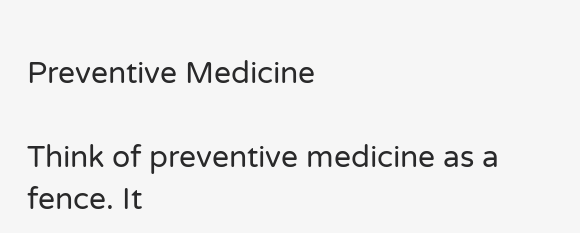Preventive Medicine

Think of preventive medicine as a fence. It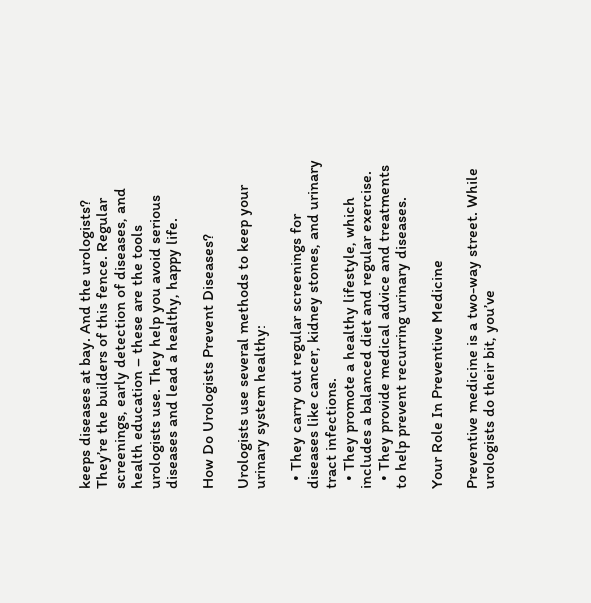keeps diseases at bay. And the urologists? They’re the builders of this fence. Regular screenings, early detection of diseases, and health education – these are the tools urologists use. They help you avoid serious diseases and lead a healthy, happy life.

How Do Urologists Prevent Diseases?

Urologists use several methods to keep your urinary system healthy:

  • They carry out regular screenings for diseases like cancer, kidney stones, and urinary tract infections.
  • They promote a healthy lifestyle, which includes a balanced diet and regular exercise.
  • They provide medical advice and treatments to help prevent recurring urinary diseases.

Your Role In Preventive Medicine

Preventive medicine is a two-way street. While urologists do their bit, you’ve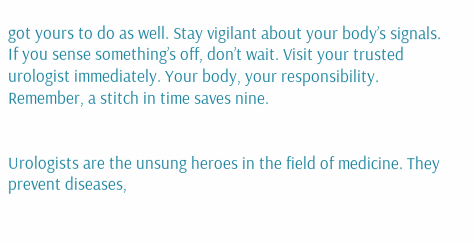got yours to do as well. Stay vigilant about your body’s signals. If you sense something’s off, don’t wait. Visit your trusted urologist immediately. Your body, your responsibility. Remember, a stitch in time saves nine.


Urologists are the unsung heroes in the field of medicine. They prevent diseases,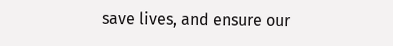save lives, and ensure our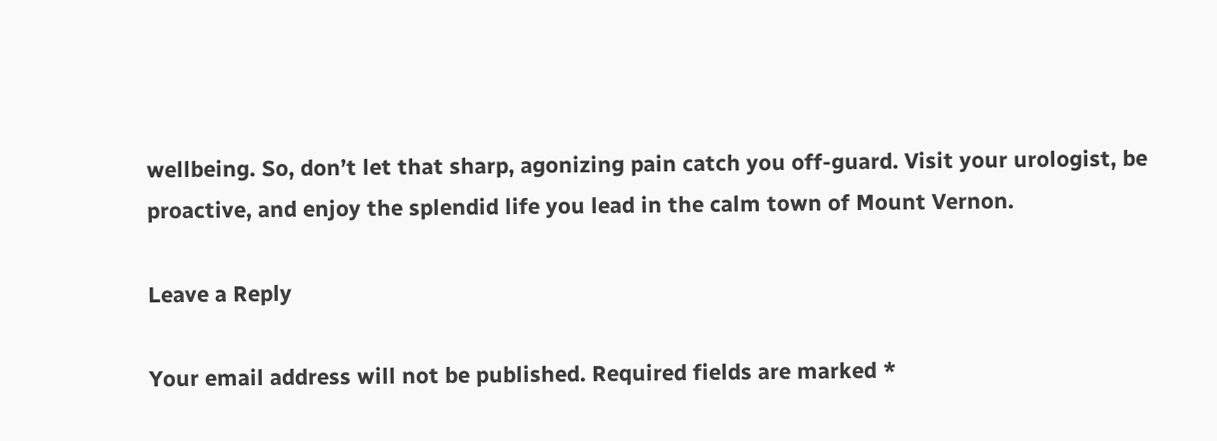wellbeing. So, don’t let that sharp, agonizing pain catch you off-guard. Visit your urologist, be proactive, and enjoy the splendid life you lead in the calm town of Mount Vernon.

Leave a Reply

Your email address will not be published. Required fields are marked *